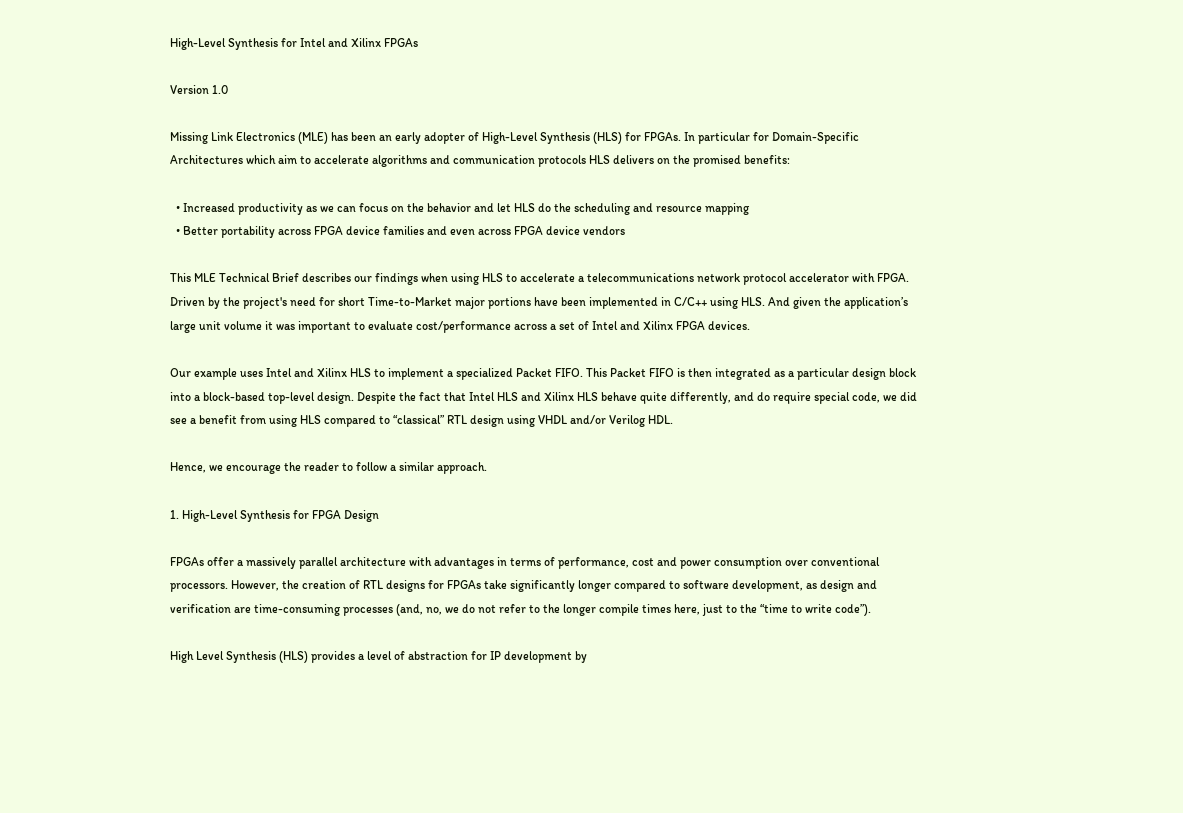High-Level Synthesis for Intel and Xilinx FPGAs

Version 1.0

Missing Link Electronics (MLE) has been an early adopter of High-Level Synthesis (HLS) for FPGAs. In particular for Domain-Specific Architectures which aim to accelerate algorithms and communication protocols HLS delivers on the promised benefits:

  • Increased productivity as we can focus on the behavior and let HLS do the scheduling and resource mapping
  • Better portability across FPGA device families and even across FPGA device vendors

This MLE Technical Brief describes our findings when using HLS to accelerate a telecommunications network protocol accelerator with FPGA. Driven by the project's need for short Time-to-Market major portions have been implemented in C/C++ using HLS. And given the application’s large unit volume it was important to evaluate cost/performance across a set of Intel and Xilinx FPGA devices.

Our example uses Intel and Xilinx HLS to implement a specialized Packet FIFO. This Packet FIFO is then integrated as a particular design block into a block-based top-level design. Despite the fact that Intel HLS and Xilinx HLS behave quite differently, and do require special code, we did see a benefit from using HLS compared to “classical” RTL design using VHDL and/or Verilog HDL.

Hence, we encourage the reader to follow a similar approach.

1. High-Level Synthesis for FPGA Design

FPGAs offer a massively parallel architecture with advantages in terms of performance, cost and power consumption over conventional processors. However, the creation of RTL designs for FPGAs take significantly longer compared to software development, as design and verification are time-consuming processes (and, no, we do not refer to the longer compile times here, just to the “time to write code”).

High Level Synthesis (HLS) provides a level of abstraction for IP development by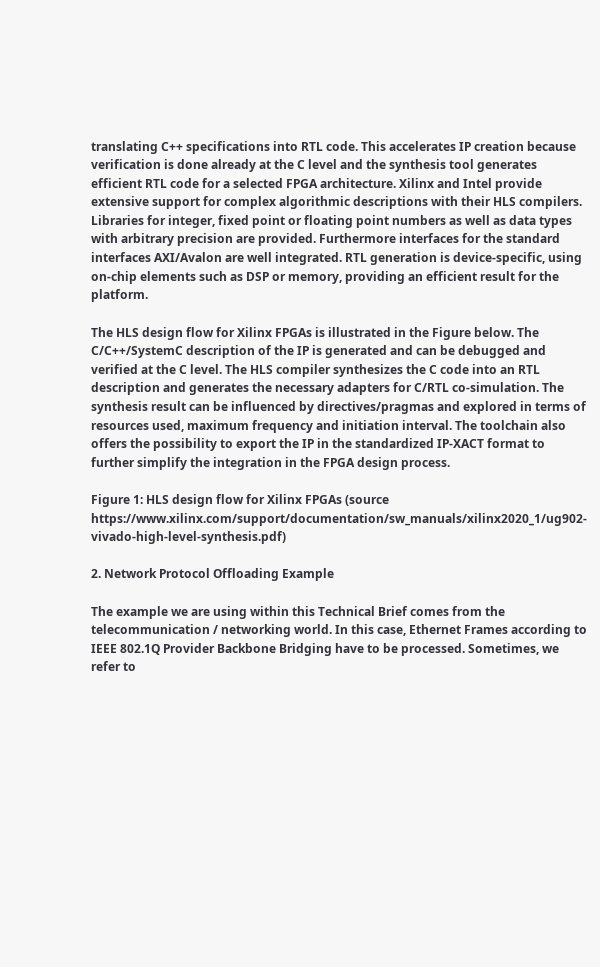translating C++ specifications into RTL code. This accelerates IP creation because verification is done already at the C level and the synthesis tool generates efficient RTL code for a selected FPGA architecture. Xilinx and Intel provide extensive support for complex algorithmic descriptions with their HLS compilers. Libraries for integer, fixed point or floating point numbers as well as data types with arbitrary precision are provided. Furthermore interfaces for the standard interfaces AXI/Avalon are well integrated. RTL generation is device-specific, using on-chip elements such as DSP or memory, providing an efficient result for the platform.

The HLS design flow for Xilinx FPGAs is illustrated in the Figure below. The C/C++/SystemC description of the IP is generated and can be debugged and verified at the C level. The HLS compiler synthesizes the C code into an RTL description and generates the necessary adapters for C/RTL co-simulation. The synthesis result can be influenced by directives/pragmas and explored in terms of resources used, maximum frequency and initiation interval. The toolchain also offers the possibility to export the IP in the standardized IP-XACT format to further simplify the integration in the FPGA design process.

Figure 1: HLS design flow for Xilinx FPGAs (source https://www.xilinx.com/support/documentation/sw_manuals/xilinx2020_1/ug902-vivado-high-level-synthesis.pdf)

2. Network Protocol Offloading Example

The example we are using within this Technical Brief comes from the telecommunication / networking world. In this case, Ethernet Frames according to IEEE 802.1Q Provider Backbone Bridging have to be processed. Sometimes, we refer to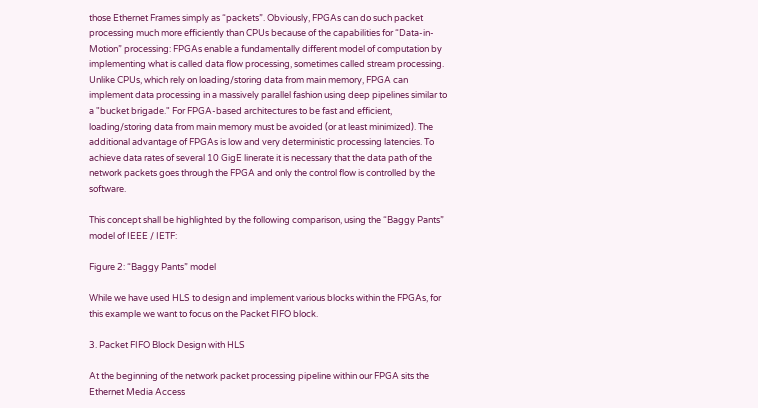those Ethernet Frames simply as “packets”. Obviously, FPGAs can do such packet processing much more efficiently than CPUs because of the capabilities for “Data-in-Motion” processing: FPGAs enable a fundamentally different model of computation by implementing what is called data flow processing, sometimes called stream processing. Unlike CPUs, which rely on loading/storing data from main memory, FPGA can implement data processing in a massively parallel fashion using deep pipelines similar to a "bucket brigade." For FPGA-based architectures to be fast and efficient, loading/storing data from main memory must be avoided (or at least minimized). The additional advantage of FPGAs is low and very deterministic processing latencies. To achieve data rates of several 10 GigE linerate it is necessary that the data path of the network packets goes through the FPGA and only the control flow is controlled by the software.

This concept shall be highlighted by the following comparison, using the “Baggy Pants” model of IEEE / IETF:

Figure 2: “Baggy Pants” model

While we have used HLS to design and implement various blocks within the FPGAs, for this example we want to focus on the Packet FIFO block.

3. Packet FIFO Block Design with HLS

At the beginning of the network packet processing pipeline within our FPGA sits the Ethernet Media Access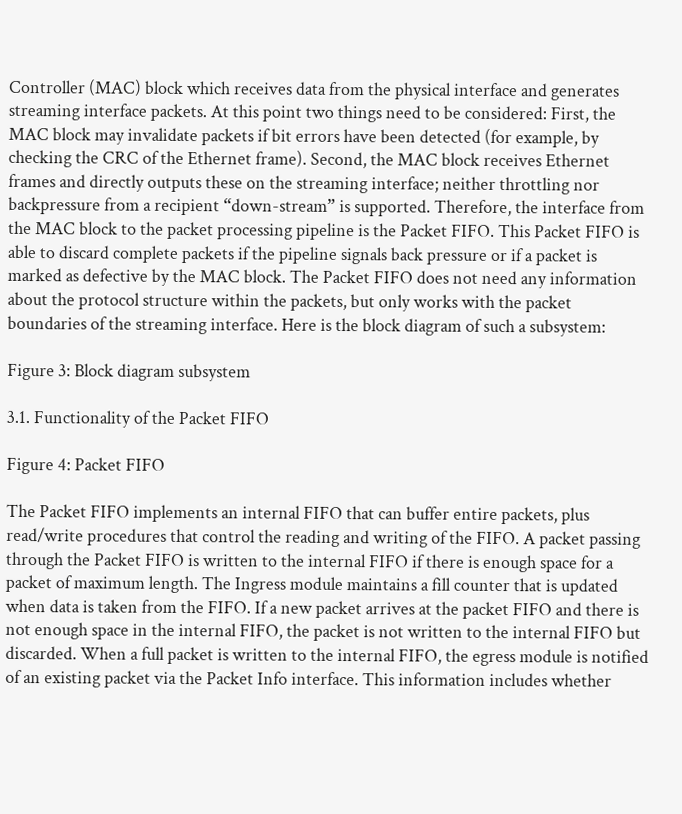Controller (MAC) block which receives data from the physical interface and generates streaming interface packets. At this point two things need to be considered: First, the MAC block may invalidate packets if bit errors have been detected (for example, by checking the CRC of the Ethernet frame). Second, the MAC block receives Ethernet frames and directly outputs these on the streaming interface; neither throttling nor backpressure from a recipient “down-stream” is supported. Therefore, the interface from the MAC block to the packet processing pipeline is the Packet FIFO. This Packet FIFO is able to discard complete packets if the pipeline signals back pressure or if a packet is marked as defective by the MAC block. The Packet FIFO does not need any information about the protocol structure within the packets, but only works with the packet boundaries of the streaming interface. Here is the block diagram of such a subsystem:

Figure 3: Block diagram subsystem

3.1. Functionality of the Packet FIFO

Figure 4: Packet FIFO

The Packet FIFO implements an internal FIFO that can buffer entire packets, plus read/write procedures that control the reading and writing of the FIFO. A packet passing through the Packet FIFO is written to the internal FIFO if there is enough space for a packet of maximum length. The Ingress module maintains a fill counter that is updated when data is taken from the FIFO. If a new packet arrives at the packet FIFO and there is not enough space in the internal FIFO, the packet is not written to the internal FIFO but discarded. When a full packet is written to the internal FIFO, the egress module is notified of an existing packet via the Packet Info interface. This information includes whether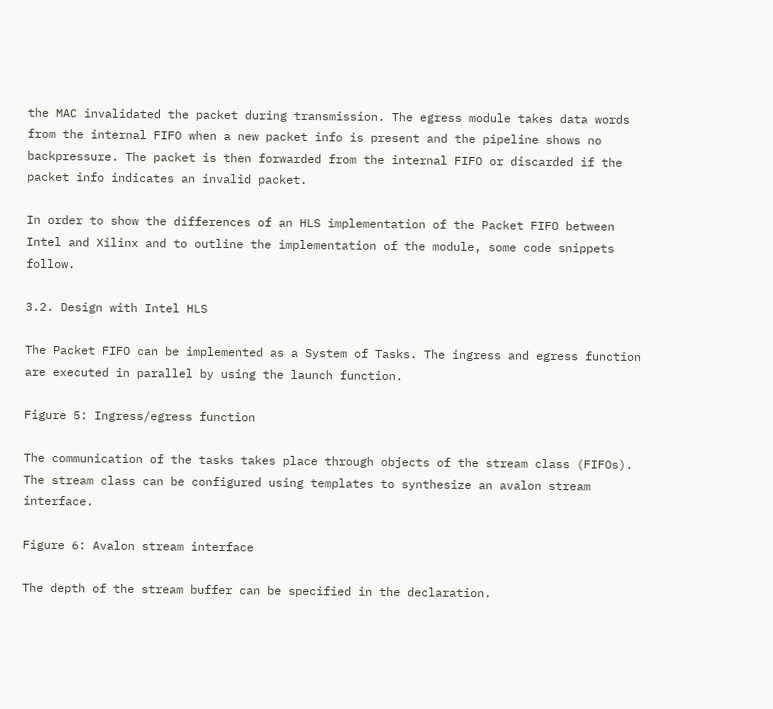the MAC invalidated the packet during transmission. The egress module takes data words from the internal FIFO when a new packet info is present and the pipeline shows no backpressure. The packet is then forwarded from the internal FIFO or discarded if the packet info indicates an invalid packet.

In order to show the differences of an HLS implementation of the Packet FIFO between Intel and Xilinx and to outline the implementation of the module, some code snippets follow.

3.2. Design with Intel HLS

The Packet FIFO can be implemented as a System of Tasks. The ingress and egress function are executed in parallel by using the launch function.

Figure 5: Ingress/egress function

The communication of the tasks takes place through objects of the stream class (FIFOs). The stream class can be configured using templates to synthesize an avalon stream interface.

Figure 6: Avalon stream interface

The depth of the stream buffer can be specified in the declaration.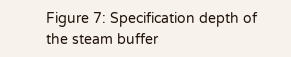Figure 7: Specification depth of the steam buffer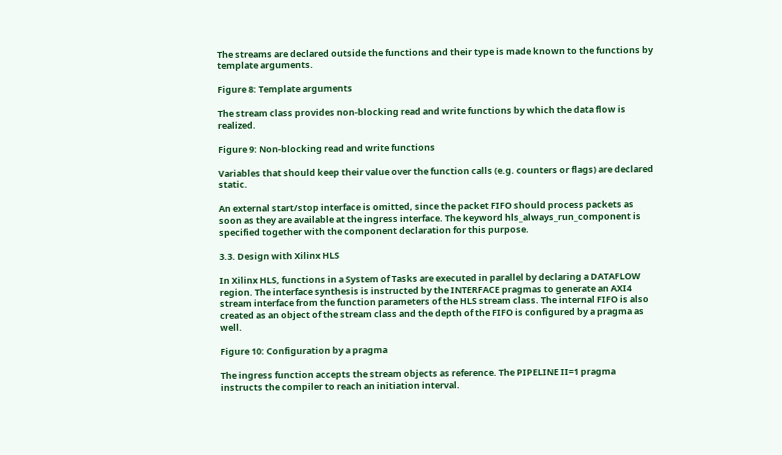The streams are declared outside the functions and their type is made known to the functions by template arguments.

Figure 8: Template arguments

The stream class provides non-blocking read and write functions by which the data flow is realized.

Figure 9: Non-blocking read and write functions

Variables that should keep their value over the function calls (e.g. counters or flags) are declared static.

An external start/stop interface is omitted, since the packet FIFO should process packets as soon as they are available at the ingress interface. The keyword hls_always_run_component is specified together with the component declaration for this purpose.

3.3. Design with Xilinx HLS

In Xilinx HLS, functions in a System of Tasks are executed in parallel by declaring a DATAFLOW region. The interface synthesis is instructed by the INTERFACE pragmas to generate an AXI4 stream interface from the function parameters of the HLS stream class. The internal FIFO is also created as an object of the stream class and the depth of the FIFO is configured by a pragma as well.

Figure 10: Configuration by a pragma

The ingress function accepts the stream objects as reference. The PIPELINE II=1 pragma instructs the compiler to reach an initiation interval.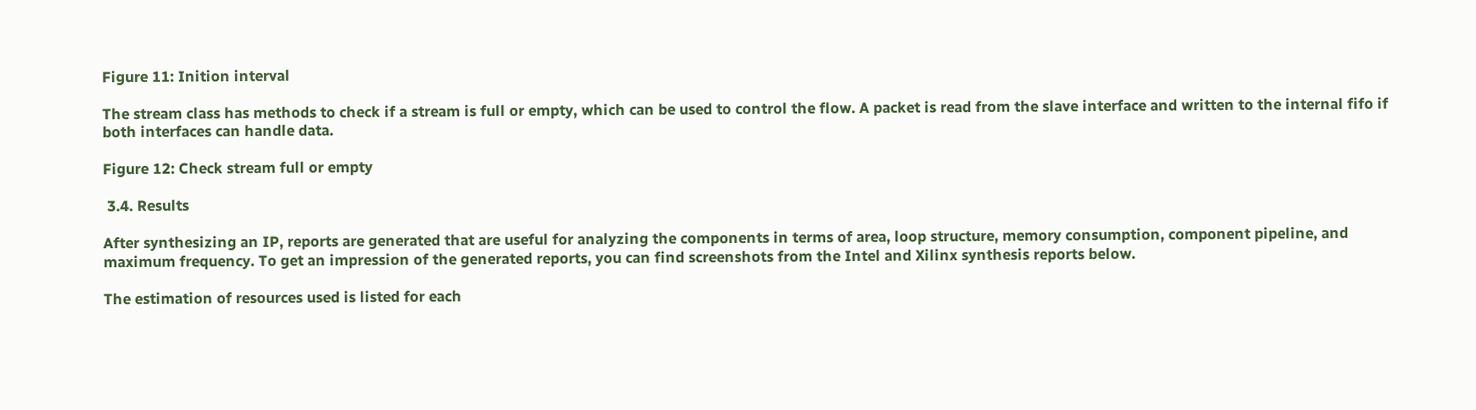Figure 11: Inition interval

The stream class has methods to check if a stream is full or empty, which can be used to control the flow. A packet is read from the slave interface and written to the internal fifo if both interfaces can handle data.

Figure 12: Check stream full or empty

 3.4. Results

After synthesizing an IP, reports are generated that are useful for analyzing the components in terms of area, loop structure, memory consumption, component pipeline, and maximum frequency. To get an impression of the generated reports, you can find screenshots from the Intel and Xilinx synthesis reports below.

The estimation of resources used is listed for each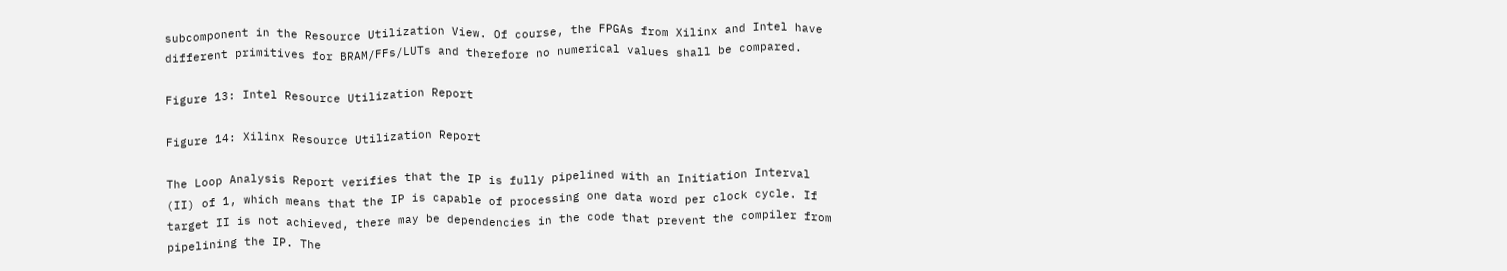subcomponent in the Resource Utilization View. Of course, the FPGAs from Xilinx and Intel have different primitives for BRAM/FFs/LUTs and therefore no numerical values shall be compared.

Figure 13: Intel Resource Utilization Report

Figure 14: Xilinx Resource Utilization Report

The Loop Analysis Report verifies that the IP is fully pipelined with an Initiation Interval (II) of 1, which means that the IP is capable of processing one data word per clock cycle. If target II is not achieved, there may be dependencies in the code that prevent the compiler from pipelining the IP. The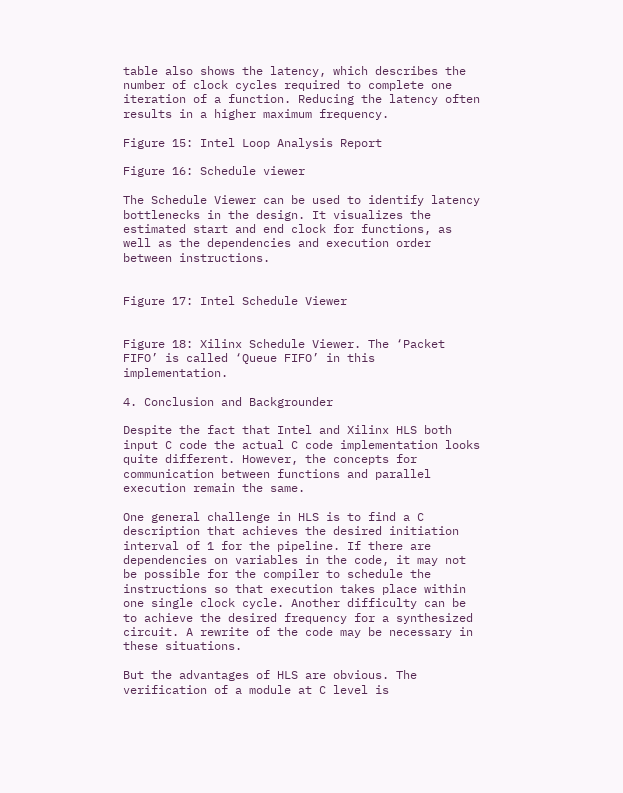table also shows the latency, which describes the number of clock cycles required to complete one iteration of a function. Reducing the latency often results in a higher maximum frequency.

Figure 15: Intel Loop Analysis Report

Figure 16: Schedule viewer

The Schedule Viewer can be used to identify latency bottlenecks in the design. It visualizes the estimated start and end clock for functions, as well as the dependencies and execution order between instructions.


Figure 17: Intel Schedule Viewer


Figure 18: Xilinx Schedule Viewer. The ‘Packet FIFO’ is called ‘Queue FIFO’ in this implementation.

4. Conclusion and Backgrounder

Despite the fact that Intel and Xilinx HLS both input C code the actual C code implementation looks quite different. However, the concepts for communication between functions and parallel execution remain the same.

One general challenge in HLS is to find a C description that achieves the desired initiation interval of 1 for the pipeline. If there are dependencies on variables in the code, it may not be possible for the compiler to schedule the instructions so that execution takes place within one single clock cycle. Another difficulty can be to achieve the desired frequency for a synthesized circuit. A rewrite of the code may be necessary in these situations.

But the advantages of HLS are obvious. The verification of a module at C level is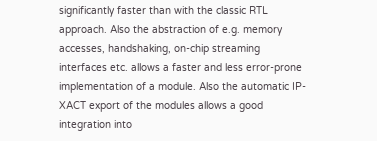significantly faster than with the classic RTL approach. Also the abstraction of e.g. memory accesses, handshaking, on-chip streaming interfaces etc. allows a faster and less error-prone implementation of a module. Also the automatic IP-XACT export of the modules allows a good integration into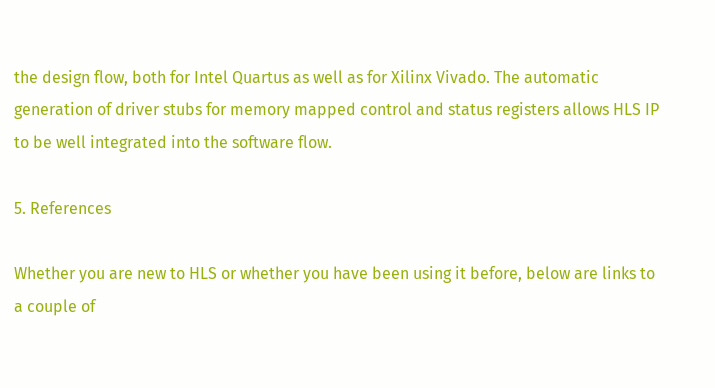the design flow, both for Intel Quartus as well as for Xilinx Vivado. The automatic generation of driver stubs for memory mapped control and status registers allows HLS IP to be well integrated into the software flow.

5. References

Whether you are new to HLS or whether you have been using it before, below are links to a couple of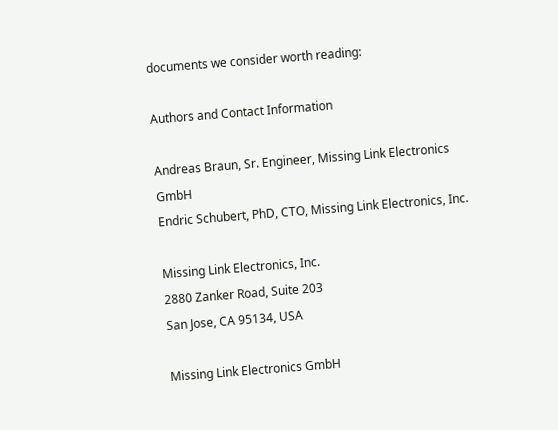documents we consider worth reading:

Authors and Contact Information

Andreas Braun, Sr. Engineer, Missing Link Electronics GmbH
Endric Schubert, PhD, CTO, Missing Link Electronics, Inc.

Missing Link Electronics, Inc.
2880 Zanker Road, Suite 203
San Jose, CA 95134, USA

Missing Link Electronics GmbH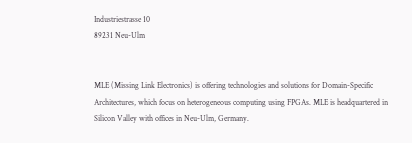Industriestrasse 10
89231 Neu-Ulm


MLE (Missing Link Electronics) is offering technologies and solutions for Domain-Specific Architectures, which focus on heterogeneous computing using FPGAs. MLE is headquartered in Silicon Valley with offices in Neu-Ulm, Germany.